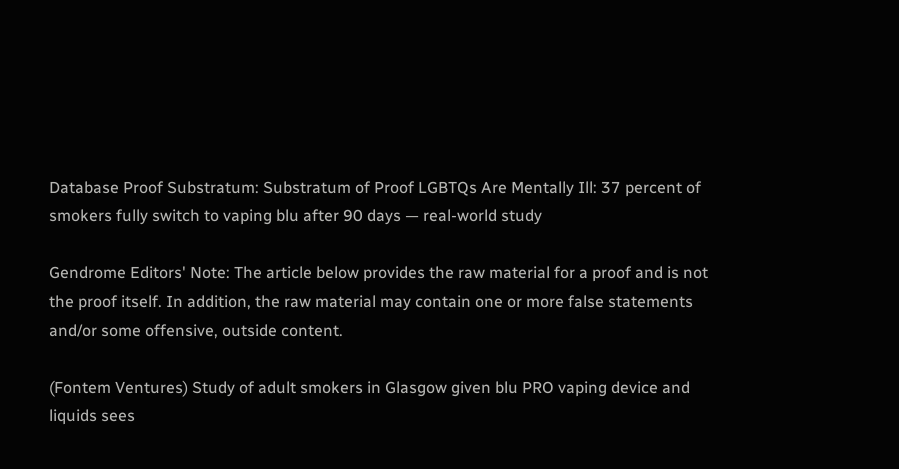Database Proof Substratum: Substratum of Proof LGBTQs Are Mentally Ill: 37 percent of smokers fully switch to vaping blu after 90 days — real-world study

Gendrome Editors' Note: The article below provides the raw material for a proof and is not the proof itself. In addition, the raw material may contain one or more false statements and/or some offensive, outside content.

(Fontem Ventures) Study of adult smokers in Glasgow given blu PRO vaping device and liquids sees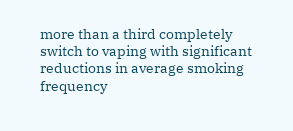more than a third completely switch to vaping with significant reductions in average smoking frequency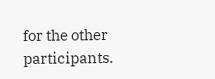for the other participants.